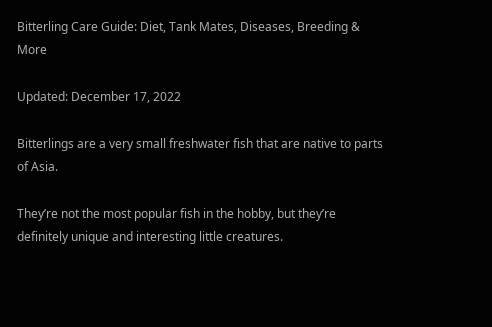Bitterling Care Guide: Diet, Tank Mates, Diseases, Breeding & More

Updated: December 17, 2022

Bitterlings are a very small freshwater fish that are native to parts of Asia.

They’re not the most popular fish in the hobby, but they’re definitely unique and interesting little creatures.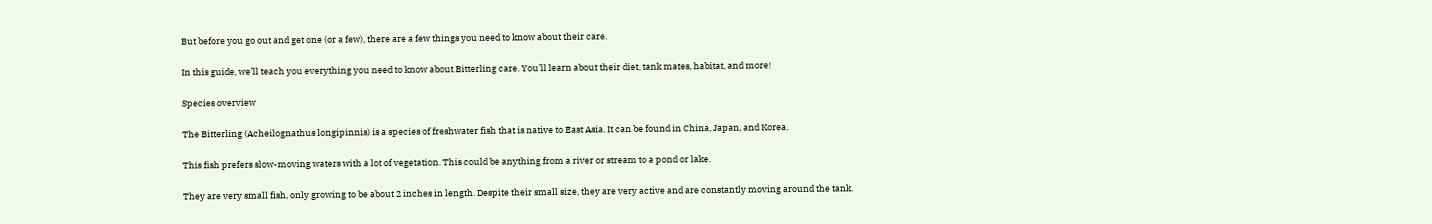But before you go out and get one (or a few), there are a few things you need to know about their care.

In this guide, we’ll teach you everything you need to know about Bitterling care. You’ll learn about their diet, tank mates, habitat, and more!

Species overview

The Bitterling (Acheilognathus longipinnis) is a species of freshwater fish that is native to East Asia. It can be found in China, Japan, and Korea.

This fish prefers slow-moving waters with a lot of vegetation. This could be anything from a river or stream to a pond or lake.

They are very small fish, only growing to be about 2 inches in length. Despite their small size, they are very active and are constantly moving around the tank.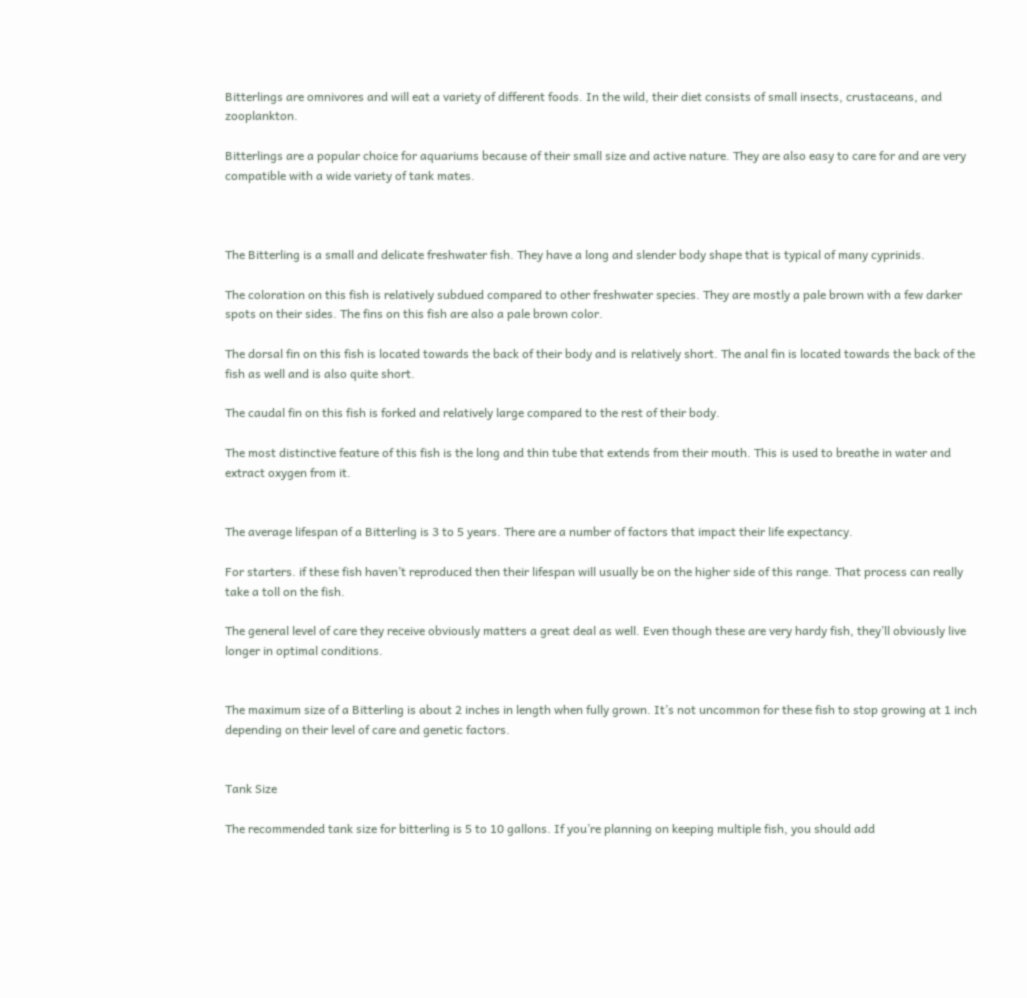Bitterlings are omnivores and will eat a variety of different foods. In the wild, their diet consists of small insects, crustaceans, and zooplankton.

Bitterlings are a popular choice for aquariums because of their small size and active nature. They are also easy to care for and are very compatible with a wide variety of tank mates.



The Bitterling is a small and delicate freshwater fish. They have a long and slender body shape that is typical of many cyprinids.

The coloration on this fish is relatively subdued compared to other freshwater species. They are mostly a pale brown with a few darker spots on their sides. The fins on this fish are also a pale brown color.

The dorsal fin on this fish is located towards the back of their body and is relatively short. The anal fin is located towards the back of the fish as well and is also quite short.

The caudal fin on this fish is forked and relatively large compared to the rest of their body.

The most distinctive feature of this fish is the long and thin tube that extends from their mouth. This is used to breathe in water and extract oxygen from it.


The average lifespan of a Bitterling is 3 to 5 years. There are a number of factors that impact their life expectancy.

For starters. if these fish haven’t reproduced then their lifespan will usually be on the higher side of this range. That process can really take a toll on the fish.

The general level of care they receive obviously matters a great deal as well. Even though these are very hardy fish, they’ll obviously live longer in optimal conditions.


The maximum size of a Bitterling is about 2 inches in length when fully grown. It’s not uncommon for these fish to stop growing at 1 inch depending on their level of care and genetic factors.


Tank Size

The recommended tank size for bitterling is 5 to 10 gallons. If you’re planning on keeping multiple fish, you should add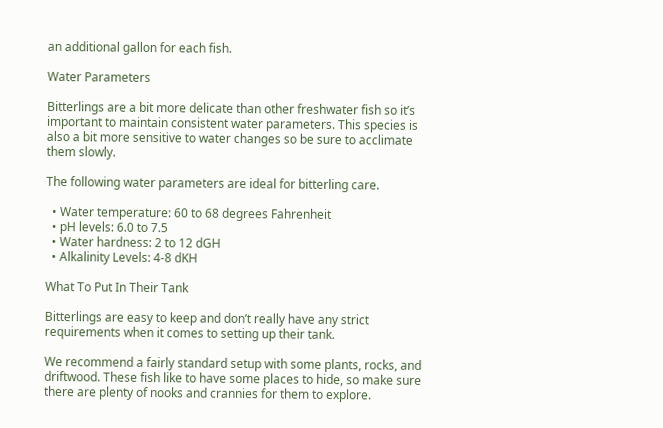an additional gallon for each fish.

Water Parameters

Bitterlings are a bit more delicate than other freshwater fish so it’s important to maintain consistent water parameters. This species is also a bit more sensitive to water changes so be sure to acclimate them slowly.

The following water parameters are ideal for bitterling care.

  • Water temperature: 60 to 68 degrees Fahrenheit
  • pH levels: 6.0 to 7.5
  • Water hardness: 2 to 12 dGH
  • Alkalinity Levels: 4-8 dKH

What To Put In Their Tank

Bitterlings are easy to keep and don’t really have any strict requirements when it comes to setting up their tank.

We recommend a fairly standard setup with some plants, rocks, and driftwood. These fish like to have some places to hide, so make sure there are plenty of nooks and crannies for them to explore.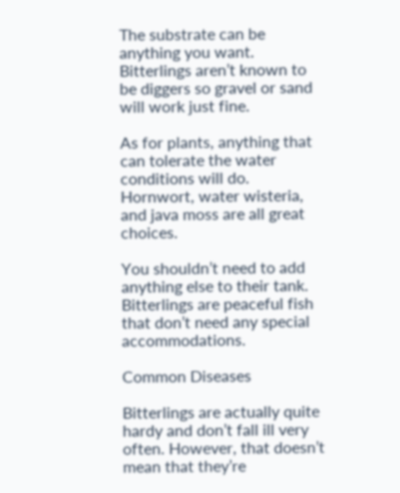The substrate can be anything you want. Bitterlings aren’t known to be diggers so gravel or sand will work just fine.

As for plants, anything that can tolerate the water conditions will do. Hornwort, water wisteria, and java moss are all great choices.

You shouldn’t need to add anything else to their tank. Bitterlings are peaceful fish that don’t need any special accommodations.

Common Diseases

Bitterlings are actually quite hardy and don’t fall ill very often. However, that doesn’t mean that they’re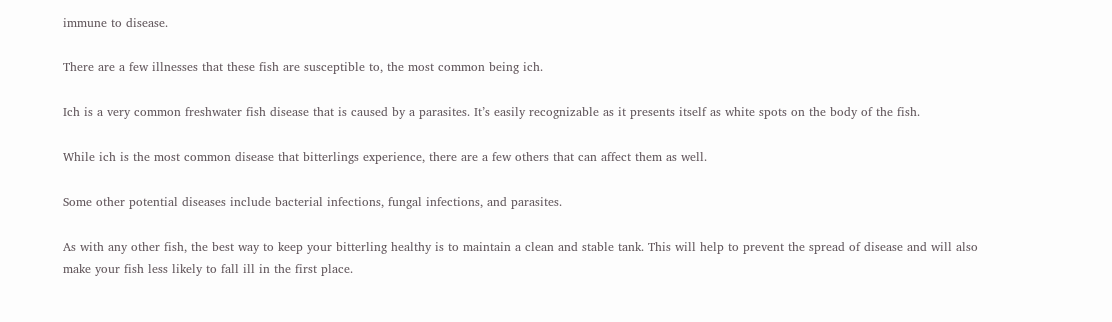immune to disease.

There are a few illnesses that these fish are susceptible to, the most common being ich.

Ich is a very common freshwater fish disease that is caused by a parasites. It’s easily recognizable as it presents itself as white spots on the body of the fish.

While ich is the most common disease that bitterlings experience, there are a few others that can affect them as well.

Some other potential diseases include bacterial infections, fungal infections, and parasites.

As with any other fish, the best way to keep your bitterling healthy is to maintain a clean and stable tank. This will help to prevent the spread of disease and will also make your fish less likely to fall ill in the first place.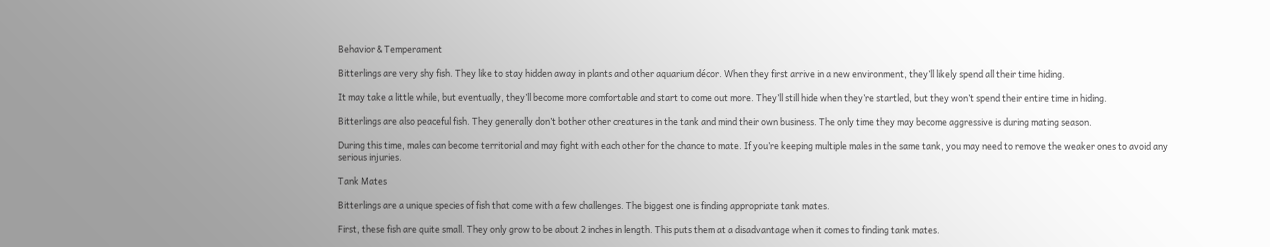Behavior & Temperament

Bitterlings are very shy fish. They like to stay hidden away in plants and other aquarium décor. When they first arrive in a new environment, they’ll likely spend all their time hiding.

It may take a little while, but eventually, they’ll become more comfortable and start to come out more. They’ll still hide when they’re startled, but they won’t spend their entire time in hiding.

Bitterlings are also peaceful fish. They generally don’t bother other creatures in the tank and mind their own business. The only time they may become aggressive is during mating season.

During this time, males can become territorial and may fight with each other for the chance to mate. If you’re keeping multiple males in the same tank, you may need to remove the weaker ones to avoid any serious injuries.

Tank Mates

Bitterlings are a unique species of fish that come with a few challenges. The biggest one is finding appropriate tank mates.

First, these fish are quite small. They only grow to be about 2 inches in length. This puts them at a disadvantage when it comes to finding tank mates.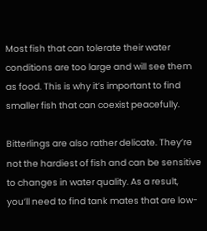Most fish that can tolerate their water conditions are too large and will see them as food. This is why it’s important to find smaller fish that can coexist peacefully.

Bitterlings are also rather delicate. They’re not the hardiest of fish and can be sensitive to changes in water quality. As a result, you’ll need to find tank mates that are low-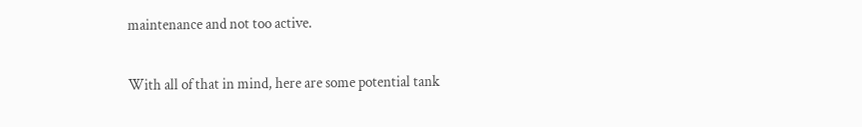maintenance and not too active.

With all of that in mind, here are some potential tank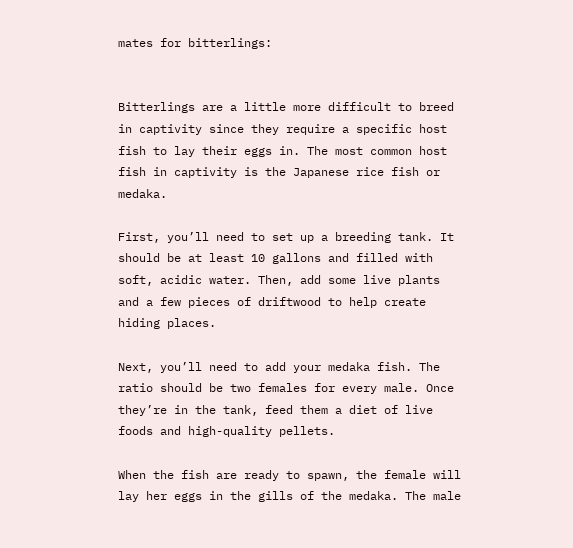mates for bitterlings:


Bitterlings are a little more difficult to breed in captivity since they require a specific host fish to lay their eggs in. The most common host fish in captivity is the Japanese rice fish or medaka.

First, you’ll need to set up a breeding tank. It should be at least 10 gallons and filled with soft, acidic water. Then, add some live plants and a few pieces of driftwood to help create hiding places.

Next, you’ll need to add your medaka fish. The ratio should be two females for every male. Once they’re in the tank, feed them a diet of live foods and high-quality pellets.

When the fish are ready to spawn, the female will lay her eggs in the gills of the medaka. The male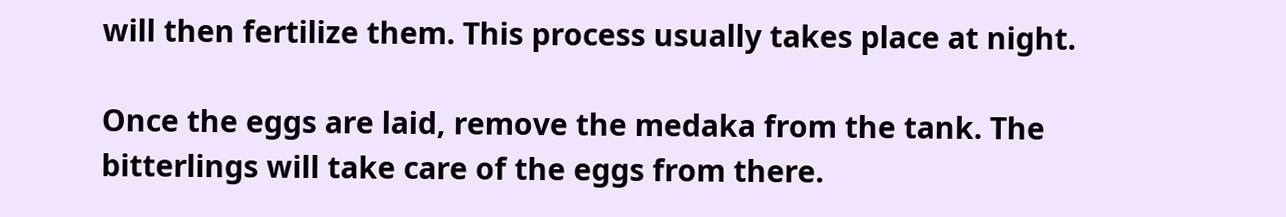will then fertilize them. This process usually takes place at night.

Once the eggs are laid, remove the medaka from the tank. The bitterlings will take care of the eggs from there.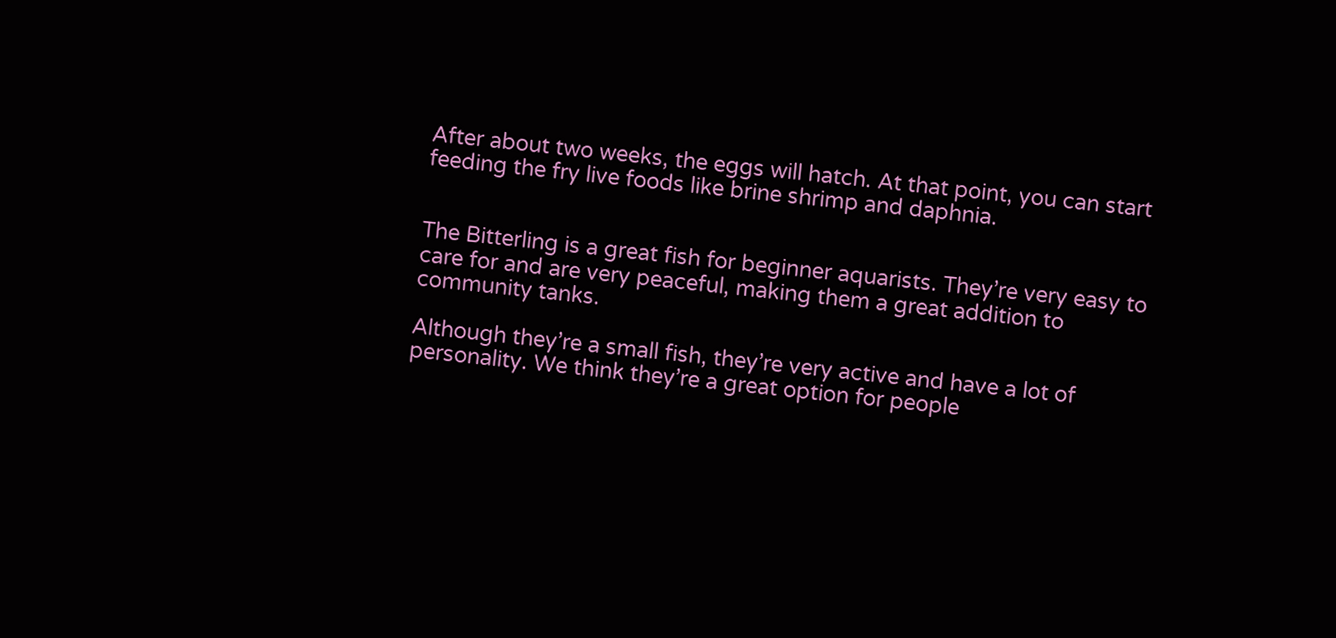After about two weeks, the eggs will hatch. At that point, you can start feeding the fry live foods like brine shrimp and daphnia.


The Bitterling is a great fish for beginner aquarists. They’re very easy to care for and are very peaceful, making them a great addition to community tanks.

Although they’re a small fish, they’re very active and have a lot of personality. We think they’re a great option for people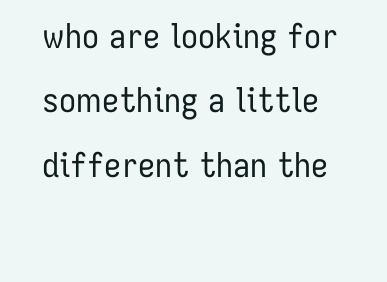who are looking for something a little different than the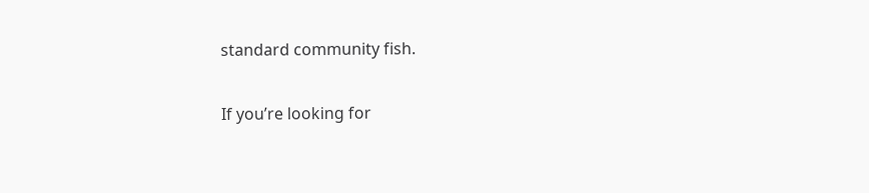standard community fish.

If you’re looking for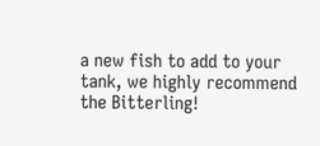a new fish to add to your tank, we highly recommend the Bitterling!